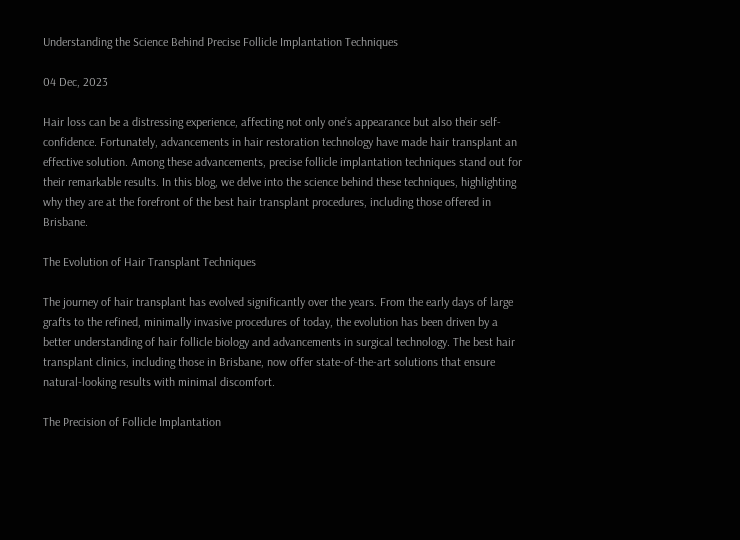Understanding the Science Behind Precise Follicle Implantation Techniques

04 Dec, 2023

Hair loss can be a distressing experience, affecting not only one’s appearance but also their self-confidence. Fortunately, advancements in hair restoration technology have made hair transplant an effective solution. Among these advancements, precise follicle implantation techniques stand out for their remarkable results. In this blog, we delve into the science behind these techniques, highlighting why they are at the forefront of the best hair transplant procedures, including those offered in Brisbane.

The Evolution of Hair Transplant Techniques

The journey of hair transplant has evolved significantly over the years. From the early days of large grafts to the refined, minimally invasive procedures of today, the evolution has been driven by a better understanding of hair follicle biology and advancements in surgical technology. The best hair transplant clinics, including those in Brisbane, now offer state-of-the-art solutions that ensure natural-looking results with minimal discomfort.

The Precision of Follicle Implantation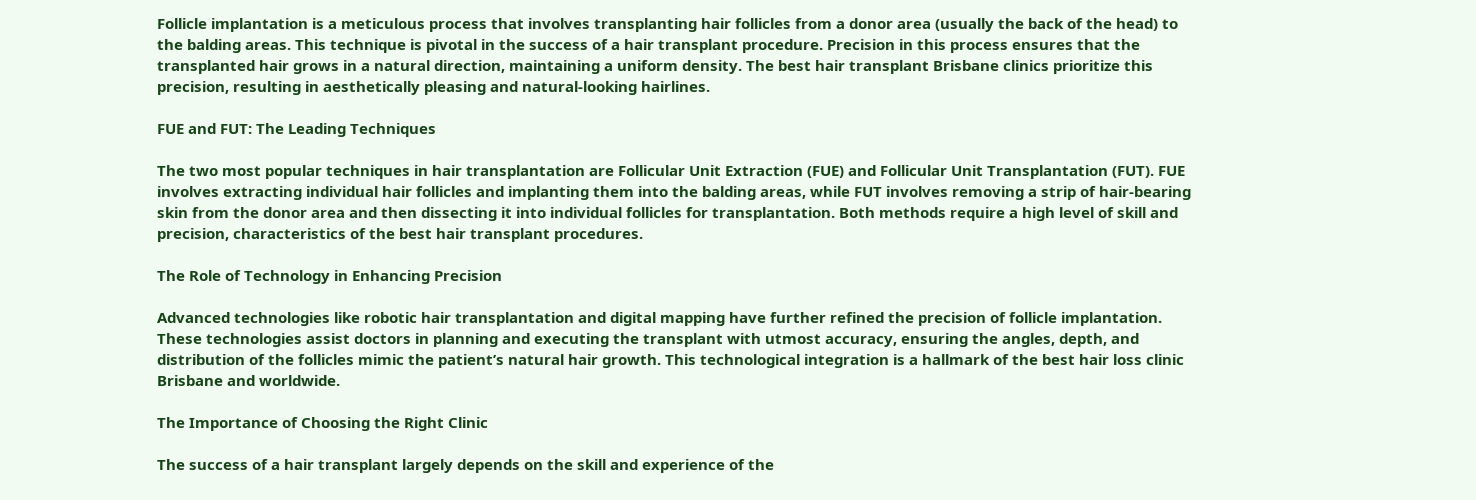Follicle implantation is a meticulous process that involves transplanting hair follicles from a donor area (usually the back of the head) to the balding areas. This technique is pivotal in the success of a hair transplant procedure. Precision in this process ensures that the transplanted hair grows in a natural direction, maintaining a uniform density. The best hair transplant Brisbane clinics prioritize this precision, resulting in aesthetically pleasing and natural-looking hairlines.

FUE and FUT: The Leading Techniques

The two most popular techniques in hair transplantation are Follicular Unit Extraction (FUE) and Follicular Unit Transplantation (FUT). FUE involves extracting individual hair follicles and implanting them into the balding areas, while FUT involves removing a strip of hair-bearing skin from the donor area and then dissecting it into individual follicles for transplantation. Both methods require a high level of skill and precision, characteristics of the best hair transplant procedures.

The Role of Technology in Enhancing Precision

Advanced technologies like robotic hair transplantation and digital mapping have further refined the precision of follicle implantation. These technologies assist doctors in planning and executing the transplant with utmost accuracy, ensuring the angles, depth, and distribution of the follicles mimic the patient’s natural hair growth. This technological integration is a hallmark of the best hair loss clinic Brisbane and worldwide.

The Importance of Choosing the Right Clinic

The success of a hair transplant largely depends on the skill and experience of the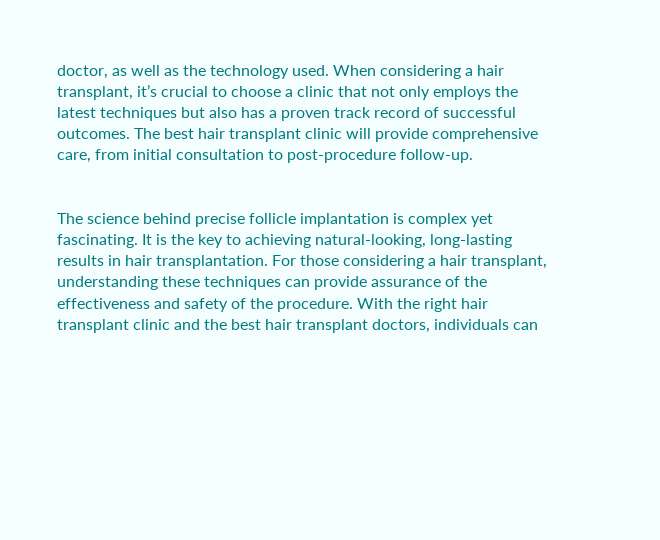doctor, as well as the technology used. When considering a hair transplant, it’s crucial to choose a clinic that not only employs the latest techniques but also has a proven track record of successful outcomes. The best hair transplant clinic will provide comprehensive care, from initial consultation to post-procedure follow-up.


The science behind precise follicle implantation is complex yet fascinating. It is the key to achieving natural-looking, long-lasting results in hair transplantation. For those considering a hair transplant, understanding these techniques can provide assurance of the effectiveness and safety of the procedure. With the right hair transplant clinic and the best hair transplant doctors, individuals can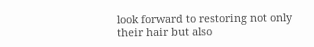look forward to restoring not only their hair but also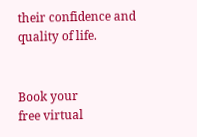their confidence and quality of life.


Book your
free virtual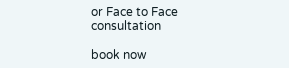or Face to Face consultation

book now